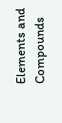Elements and Compounds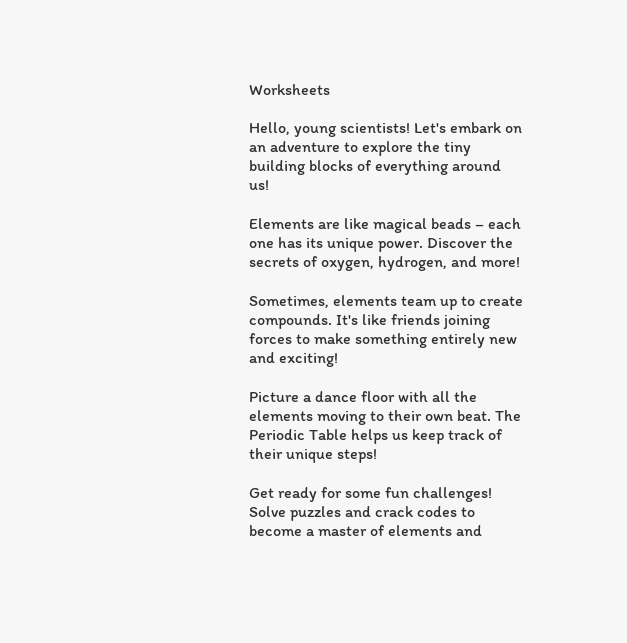Worksheets

Hello, young scientists! Let's embark on an adventure to explore the tiny building blocks of everything around us!

Elements are like magical beads – each one has its unique power. Discover the secrets of oxygen, hydrogen, and more!

Sometimes, elements team up to create compounds. It's like friends joining forces to make something entirely new and exciting!

Picture a dance floor with all the elements moving to their own beat. The Periodic Table helps us keep track of their unique steps!

Get ready for some fun challenges! Solve puzzles and crack codes to become a master of elements and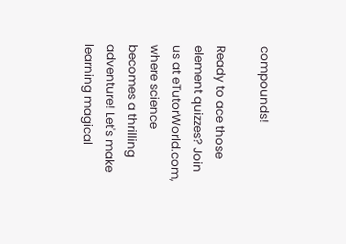compounds!

Ready to ace those element quizzes? Join us at eTutorWorld.com, where science becomes a thrilling adventure! Let's make learning magical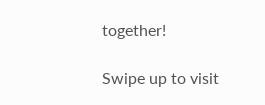together!

Swipe up to visit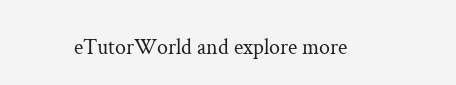eTutorWorld and explore more